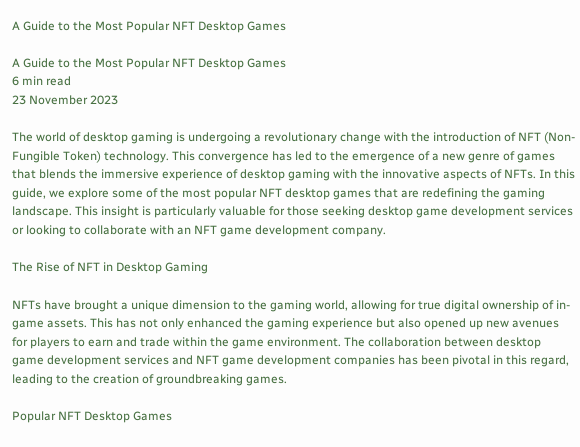A Guide to the Most Popular NFT Desktop Games

A Guide to the Most Popular NFT Desktop Games
6 min read
23 November 2023

The world of desktop gaming is undergoing a revolutionary change with the introduction of NFT (Non-Fungible Token) technology. This convergence has led to the emergence of a new genre of games that blends the immersive experience of desktop gaming with the innovative aspects of NFTs. In this guide, we explore some of the most popular NFT desktop games that are redefining the gaming landscape. This insight is particularly valuable for those seeking desktop game development services or looking to collaborate with an NFT game development company.

The Rise of NFT in Desktop Gaming

NFTs have brought a unique dimension to the gaming world, allowing for true digital ownership of in-game assets. This has not only enhanced the gaming experience but also opened up new avenues for players to earn and trade within the game environment. The collaboration between desktop game development services and NFT game development companies has been pivotal in this regard, leading to the creation of groundbreaking games.

Popular NFT Desktop Games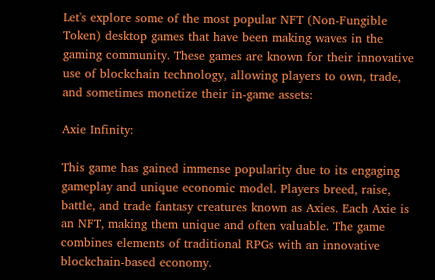Let's explore some of the most popular NFT (Non-Fungible Token) desktop games that have been making waves in the gaming community. These games are known for their innovative use of blockchain technology, allowing players to own, trade, and sometimes monetize their in-game assets:

Axie Infinity:

This game has gained immense popularity due to its engaging gameplay and unique economic model. Players breed, raise, battle, and trade fantasy creatures known as Axies. Each Axie is an NFT, making them unique and often valuable. The game combines elements of traditional RPGs with an innovative blockchain-based economy.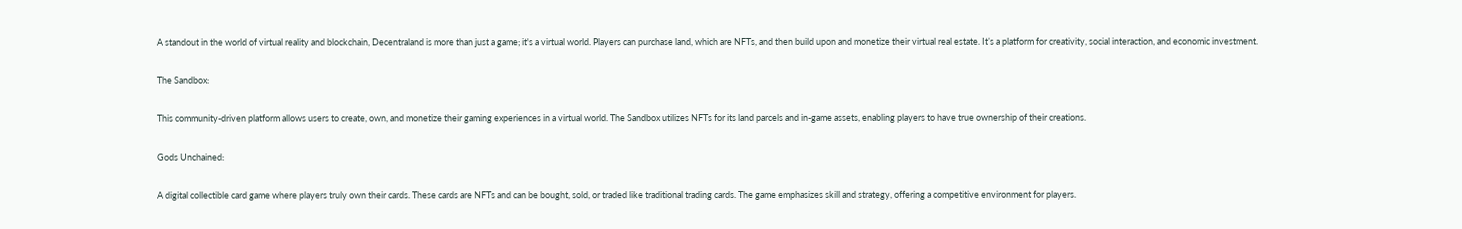A standout in the world of virtual reality and blockchain, Decentraland is more than just a game; it's a virtual world. Players can purchase land, which are NFTs, and then build upon and monetize their virtual real estate. It’s a platform for creativity, social interaction, and economic investment.

The Sandbox:

This community-driven platform allows users to create, own, and monetize their gaming experiences in a virtual world. The Sandbox utilizes NFTs for its land parcels and in-game assets, enabling players to have true ownership of their creations.

Gods Unchained:

A digital collectible card game where players truly own their cards. These cards are NFTs and can be bought, sold, or traded like traditional trading cards. The game emphasizes skill and strategy, offering a competitive environment for players.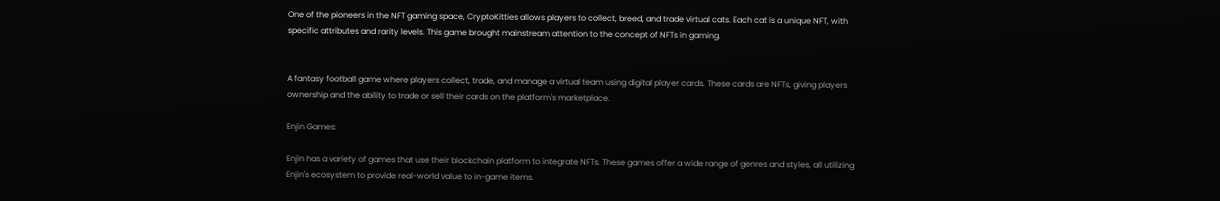One of the pioneers in the NFT gaming space, CryptoKitties allows players to collect, breed, and trade virtual cats. Each cat is a unique NFT, with specific attributes and rarity levels. This game brought mainstream attention to the concept of NFTs in gaming.


A fantasy football game where players collect, trade, and manage a virtual team using digital player cards. These cards are NFTs, giving players ownership and the ability to trade or sell their cards on the platform's marketplace.

Enjin Games:

Enjin has a variety of games that use their blockchain platform to integrate NFTs. These games offer a wide range of genres and styles, all utilizing Enjin's ecosystem to provide real-world value to in-game items.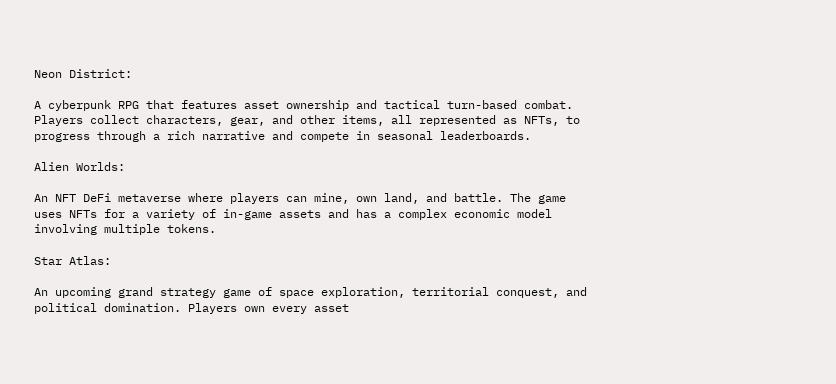Neon District:

A cyberpunk RPG that features asset ownership and tactical turn-based combat. Players collect characters, gear, and other items, all represented as NFTs, to progress through a rich narrative and compete in seasonal leaderboards.

Alien Worlds:

An NFT DeFi metaverse where players can mine, own land, and battle. The game uses NFTs for a variety of in-game assets and has a complex economic model involving multiple tokens.

Star Atlas:

An upcoming grand strategy game of space exploration, territorial conquest, and political domination. Players own every asset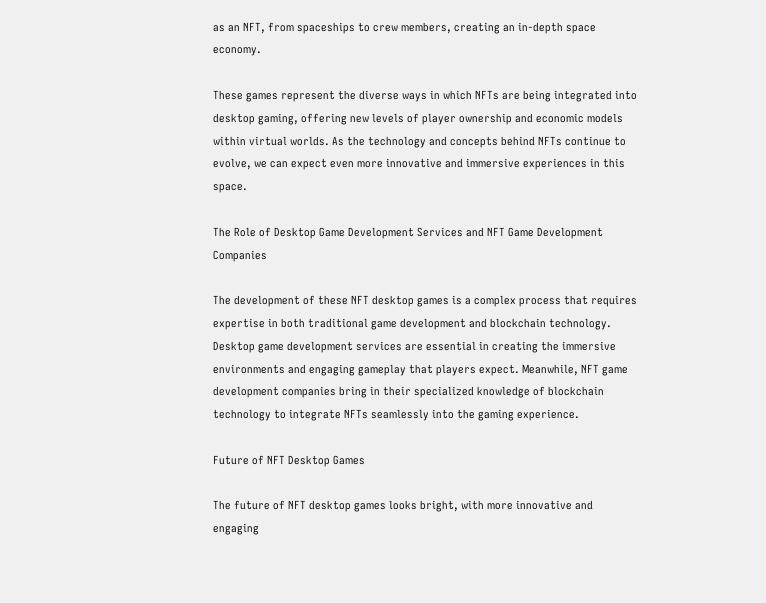as an NFT, from spaceships to crew members, creating an in-depth space economy.

These games represent the diverse ways in which NFTs are being integrated into desktop gaming, offering new levels of player ownership and economic models within virtual worlds. As the technology and concepts behind NFTs continue to evolve, we can expect even more innovative and immersive experiences in this space.

The Role of Desktop Game Development Services and NFT Game Development Companies

The development of these NFT desktop games is a complex process that requires expertise in both traditional game development and blockchain technology. Desktop game development services are essential in creating the immersive environments and engaging gameplay that players expect. Meanwhile, NFT game development companies bring in their specialized knowledge of blockchain technology to integrate NFTs seamlessly into the gaming experience.

Future of NFT Desktop Games

The future of NFT desktop games looks bright, with more innovative and engaging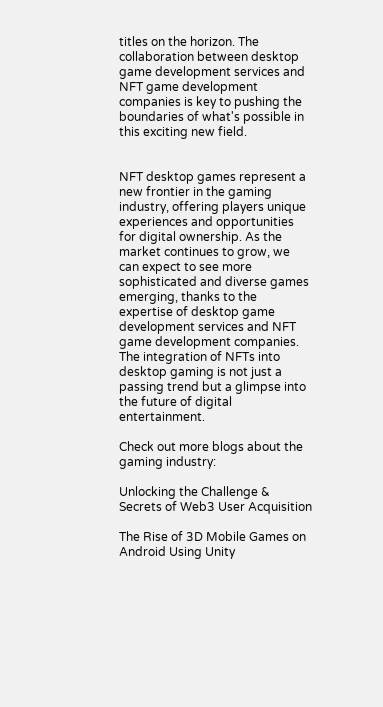titles on the horizon. The collaboration between desktop game development services and NFT game development companies is key to pushing the boundaries of what's possible in this exciting new field.


NFT desktop games represent a new frontier in the gaming industry, offering players unique experiences and opportunities for digital ownership. As the market continues to grow, we can expect to see more sophisticated and diverse games emerging, thanks to the expertise of desktop game development services and NFT game development companies. The integration of NFTs into desktop gaming is not just a passing trend but a glimpse into the future of digital entertainment.

Check out more blogs about the gaming industry:

Unlocking the Challenge & Secrets of Web3 User Acquisition

The Rise of 3D Mobile Games on Android Using Unity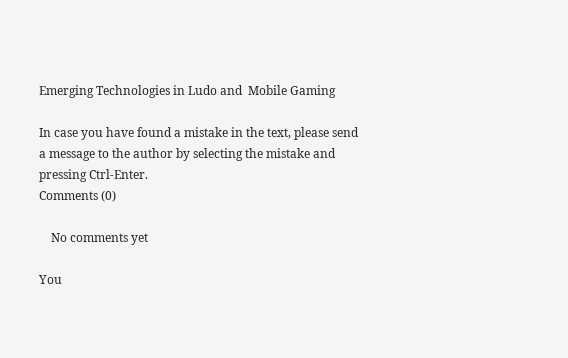Emerging Technologies in Ludo and  Mobile Gaming

In case you have found a mistake in the text, please send a message to the author by selecting the mistake and pressing Ctrl-Enter.
Comments (0)

    No comments yet

You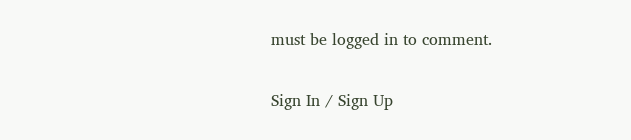must be logged in to comment.

Sign In / Sign Up